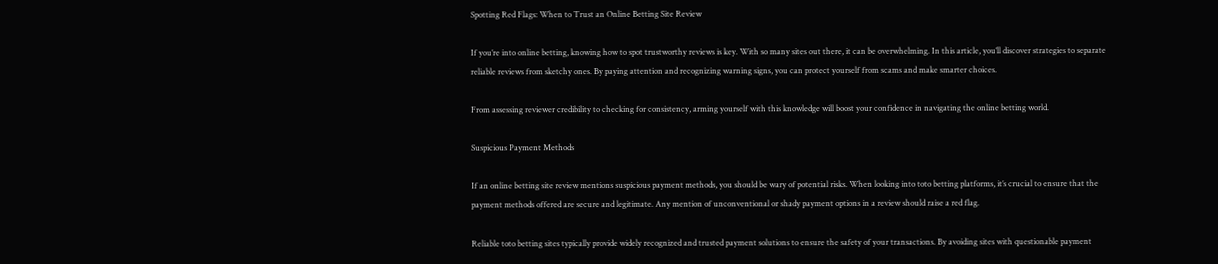Spotting Red Flags: When to Trust an Online Betting Site Review

If you’re into online betting, knowing how to spot trustworthy reviews is key. With so many sites out there, it can be overwhelming. In this article, you’ll discover strategies to separate reliable reviews from sketchy ones. By paying attention and recognizing warning signs, you can protect yourself from scams and make smarter choices.

From assessing reviewer credibility to checking for consistency, arming yourself with this knowledge will boost your confidence in navigating the online betting world.

Suspicious Payment Methods

If an online betting site review mentions suspicious payment methods, you should be wary of potential risks. When looking into toto betting platforms, it’s crucial to ensure that the payment methods offered are secure and legitimate. Any mention of unconventional or shady payment options in a review should raise a red flag.

Reliable toto betting sites typically provide widely recognized and trusted payment solutions to ensure the safety of your transactions. By avoiding sites with questionable payment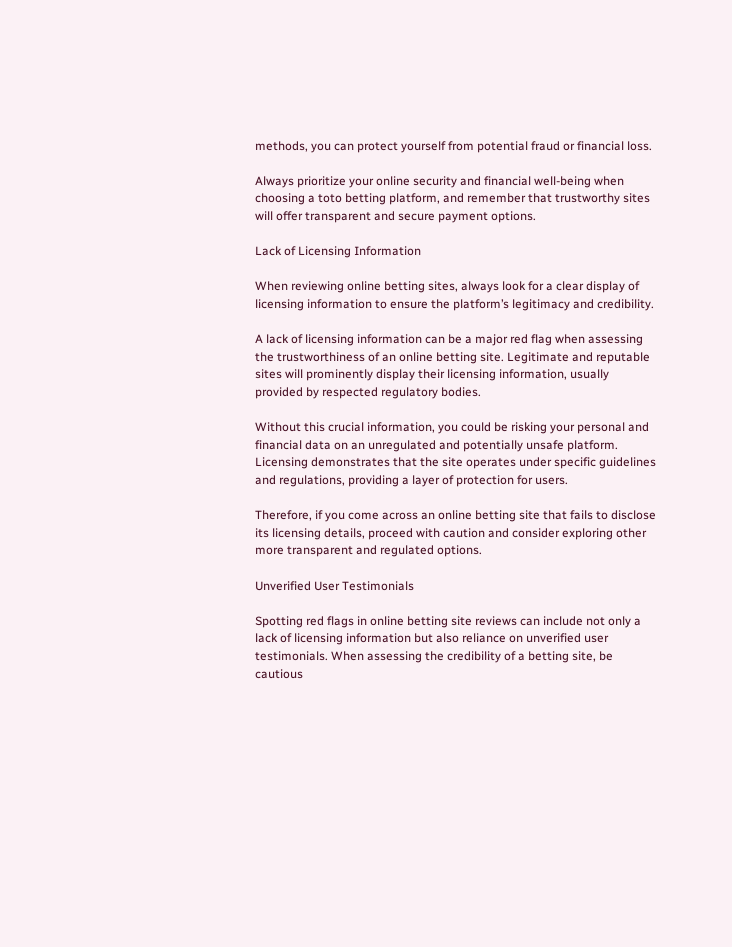methods, you can protect yourself from potential fraud or financial loss.

Always prioritize your online security and financial well-being when choosing a toto betting platform, and remember that trustworthy sites will offer transparent and secure payment options.

Lack of Licensing Information

When reviewing online betting sites, always look for a clear display of licensing information to ensure the platform’s legitimacy and credibility.

A lack of licensing information can be a major red flag when assessing the trustworthiness of an online betting site. Legitimate and reputable sites will prominently display their licensing information, usually provided by respected regulatory bodies.

Without this crucial information, you could be risking your personal and financial data on an unregulated and potentially unsafe platform. Licensing demonstrates that the site operates under specific guidelines and regulations, providing a layer of protection for users.

Therefore, if you come across an online betting site that fails to disclose its licensing details, proceed with caution and consider exploring other more transparent and regulated options.

Unverified User Testimonials

Spotting red flags in online betting site reviews can include not only a lack of licensing information but also reliance on unverified user testimonials. When assessing the credibility of a betting site, be cautious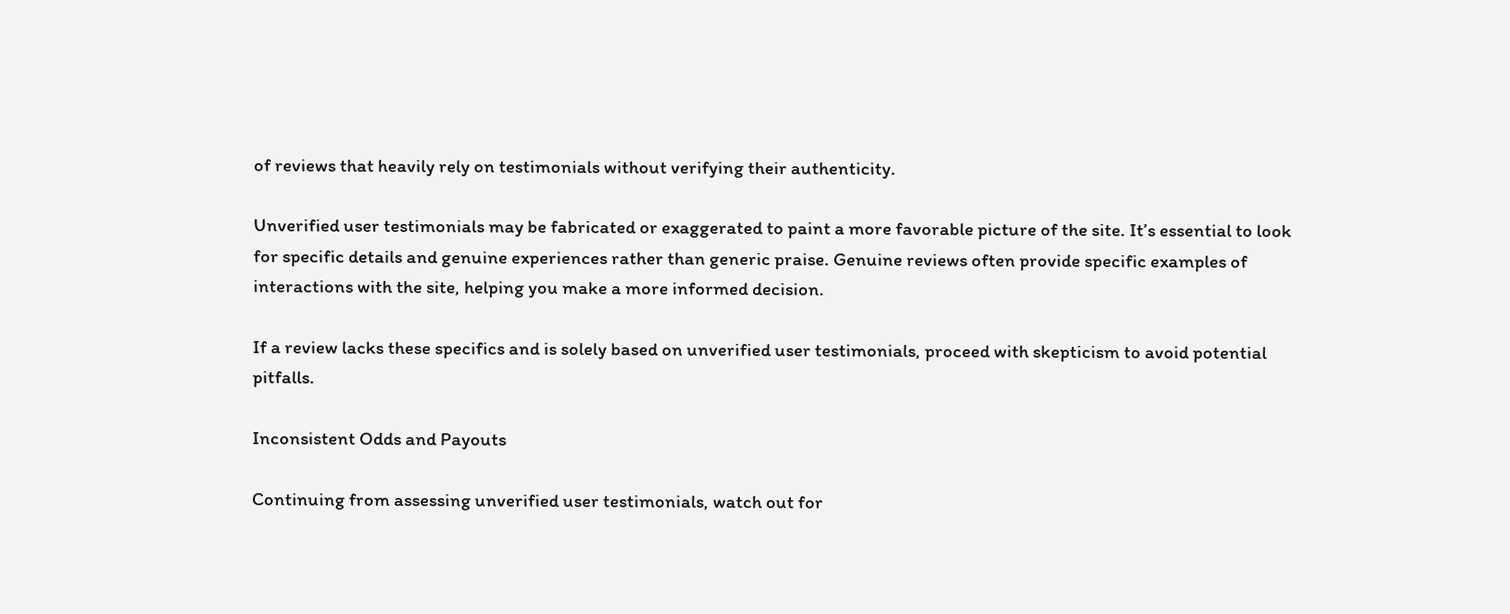of reviews that heavily rely on testimonials without verifying their authenticity.

Unverified user testimonials may be fabricated or exaggerated to paint a more favorable picture of the site. It’s essential to look for specific details and genuine experiences rather than generic praise. Genuine reviews often provide specific examples of interactions with the site, helping you make a more informed decision.

If a review lacks these specifics and is solely based on unverified user testimonials, proceed with skepticism to avoid potential pitfalls.

Inconsistent Odds and Payouts

Continuing from assessing unverified user testimonials, watch out for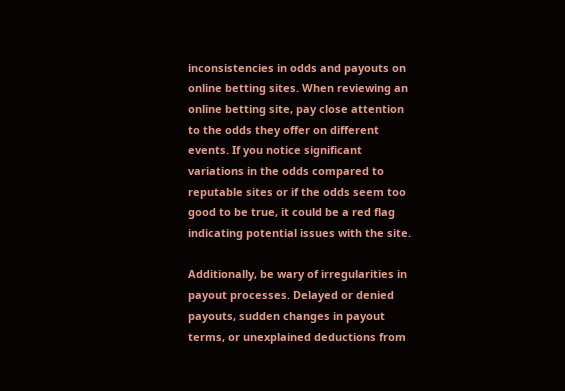inconsistencies in odds and payouts on online betting sites. When reviewing an online betting site, pay close attention to the odds they offer on different events. If you notice significant variations in the odds compared to reputable sites or if the odds seem too good to be true, it could be a red flag indicating potential issues with the site.

Additionally, be wary of irregularities in payout processes. Delayed or denied payouts, sudden changes in payout terms, or unexplained deductions from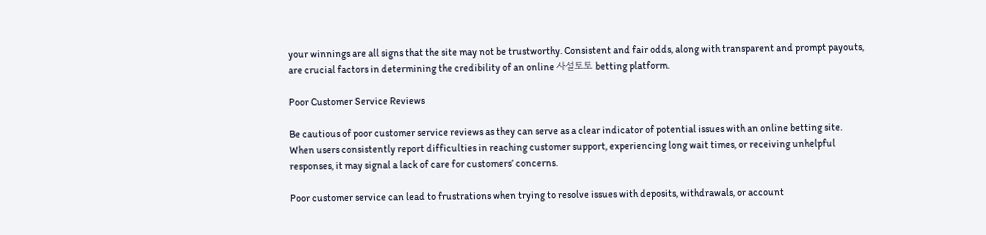your winnings are all signs that the site may not be trustworthy. Consistent and fair odds, along with transparent and prompt payouts, are crucial factors in determining the credibility of an online 사설토토 betting platform.

Poor Customer Service Reviews

Be cautious of poor customer service reviews as they can serve as a clear indicator of potential issues with an online betting site. When users consistently report difficulties in reaching customer support, experiencing long wait times, or receiving unhelpful responses, it may signal a lack of care for customers’ concerns.

Poor customer service can lead to frustrations when trying to resolve issues with deposits, withdrawals, or account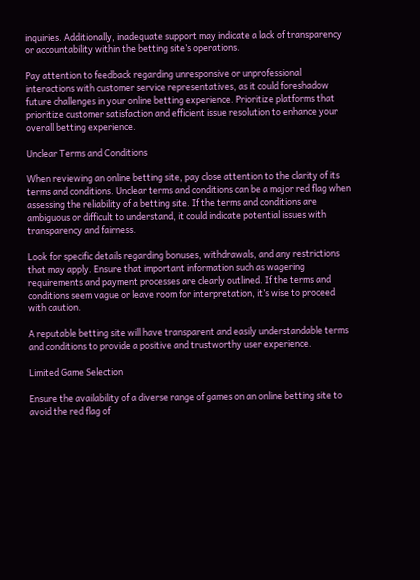inquiries. Additionally, inadequate support may indicate a lack of transparency or accountability within the betting site’s operations.

Pay attention to feedback regarding unresponsive or unprofessional interactions with customer service representatives, as it could foreshadow future challenges in your online betting experience. Prioritize platforms that prioritize customer satisfaction and efficient issue resolution to enhance your overall betting experience.

Unclear Terms and Conditions

When reviewing an online betting site, pay close attention to the clarity of its terms and conditions. Unclear terms and conditions can be a major red flag when assessing the reliability of a betting site. If the terms and conditions are ambiguous or difficult to understand, it could indicate potential issues with transparency and fairness.

Look for specific details regarding bonuses, withdrawals, and any restrictions that may apply. Ensure that important information such as wagering requirements and payment processes are clearly outlined. If the terms and conditions seem vague or leave room for interpretation, it’s wise to proceed with caution.

A reputable betting site will have transparent and easily understandable terms and conditions to provide a positive and trustworthy user experience.

Limited Game Selection

Ensure the availability of a diverse range of games on an online betting site to avoid the red flag of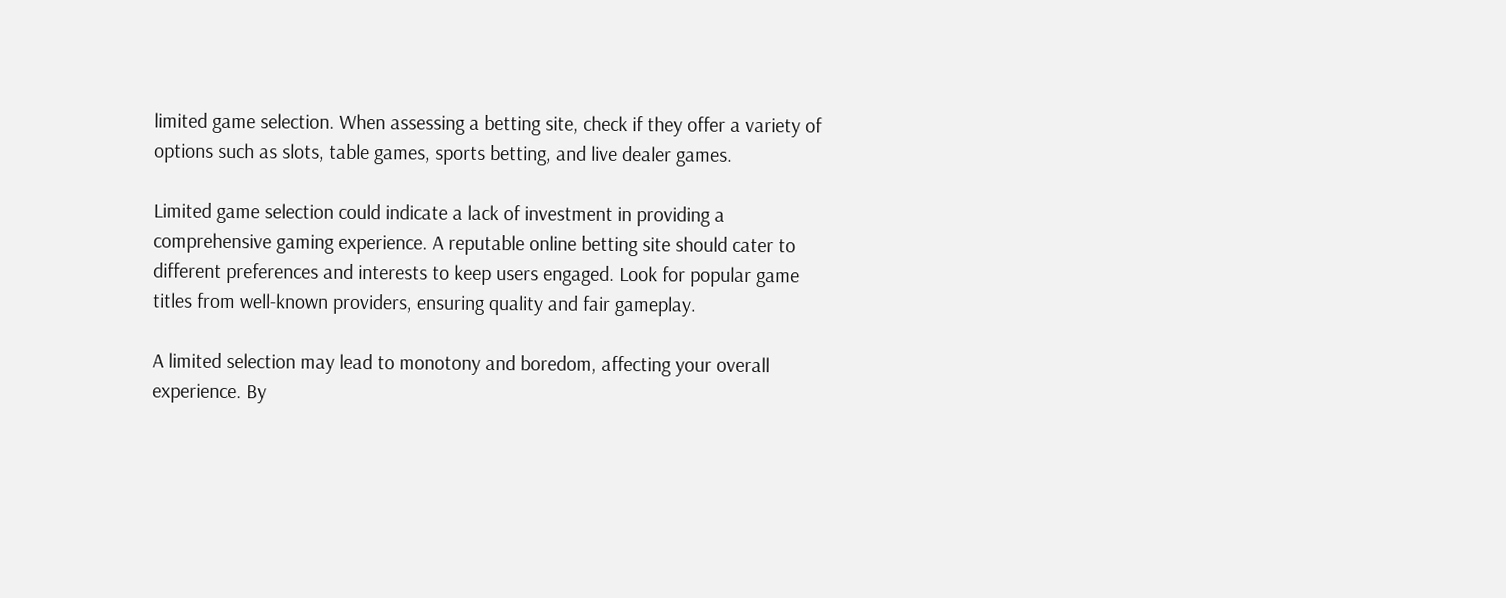limited game selection. When assessing a betting site, check if they offer a variety of options such as slots, table games, sports betting, and live dealer games.

Limited game selection could indicate a lack of investment in providing a comprehensive gaming experience. A reputable online betting site should cater to different preferences and interests to keep users engaged. Look for popular game titles from well-known providers, ensuring quality and fair gameplay.

A limited selection may lead to monotony and boredom, affecting your overall experience. By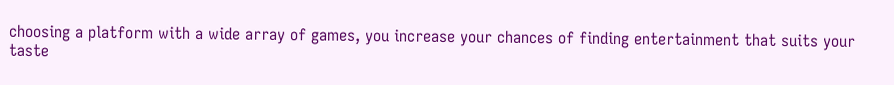choosing a platform with a wide array of games, you increase your chances of finding entertainment that suits your taste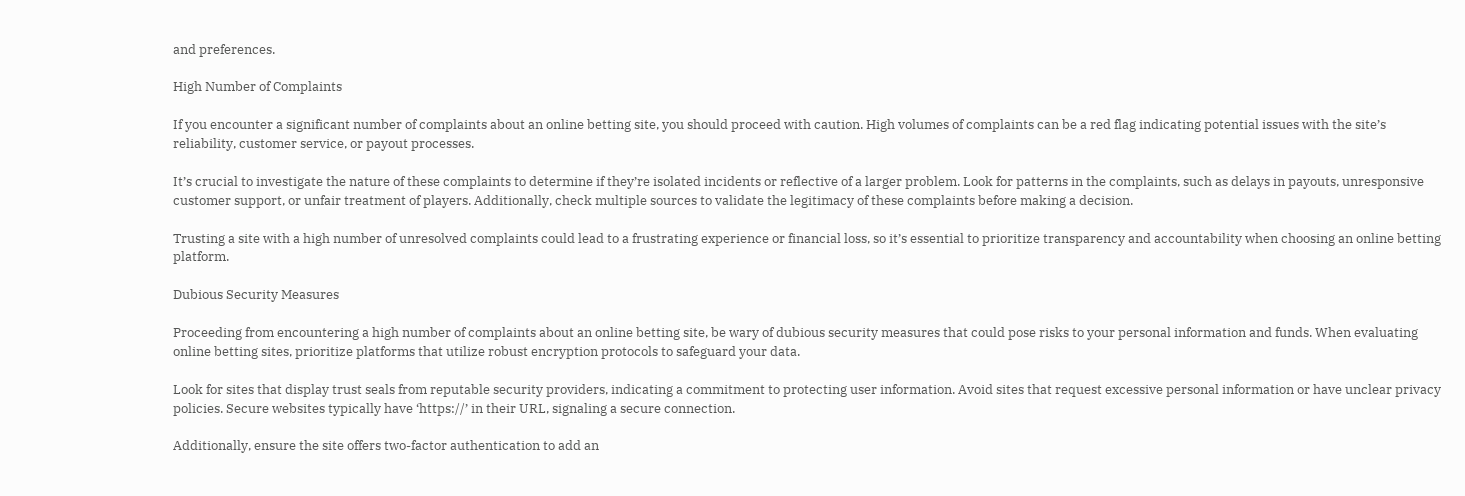and preferences.

High Number of Complaints

If you encounter a significant number of complaints about an online betting site, you should proceed with caution. High volumes of complaints can be a red flag indicating potential issues with the site’s reliability, customer service, or payout processes.

It’s crucial to investigate the nature of these complaints to determine if they’re isolated incidents or reflective of a larger problem. Look for patterns in the complaints, such as delays in payouts, unresponsive customer support, or unfair treatment of players. Additionally, check multiple sources to validate the legitimacy of these complaints before making a decision.

Trusting a site with a high number of unresolved complaints could lead to a frustrating experience or financial loss, so it’s essential to prioritize transparency and accountability when choosing an online betting platform.

Dubious Security Measures

Proceeding from encountering a high number of complaints about an online betting site, be wary of dubious security measures that could pose risks to your personal information and funds. When evaluating online betting sites, prioritize platforms that utilize robust encryption protocols to safeguard your data.

Look for sites that display trust seals from reputable security providers, indicating a commitment to protecting user information. Avoid sites that request excessive personal information or have unclear privacy policies. Secure websites typically have ‘https://’ in their URL, signaling a secure connection.

Additionally, ensure the site offers two-factor authentication to add an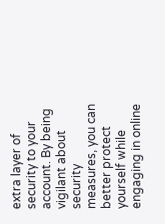extra layer of security to your account. By being vigilant about security measures, you can better protect yourself while engaging in online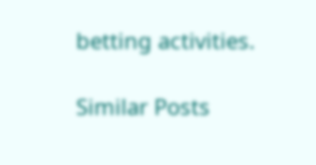betting activities.

Similar Posts